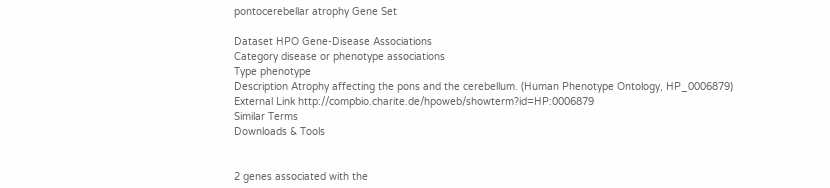pontocerebellar atrophy Gene Set

Dataset HPO Gene-Disease Associations
Category disease or phenotype associations
Type phenotype
Description Atrophy affecting the pons and the cerebellum. (Human Phenotype Ontology, HP_0006879)
External Link http://compbio.charite.de/hpoweb/showterm?id=HP:0006879
Similar Terms
Downloads & Tools


2 genes associated with the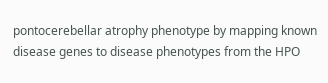pontocerebellar atrophy phenotype by mapping known disease genes to disease phenotypes from the HPO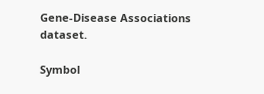Gene-Disease Associations dataset.

Symbol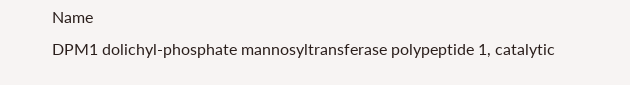Name
DPM1 dolichyl-phosphate mannosyltransferase polypeptide 1, catalytic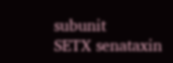subunit
SETX senataxin